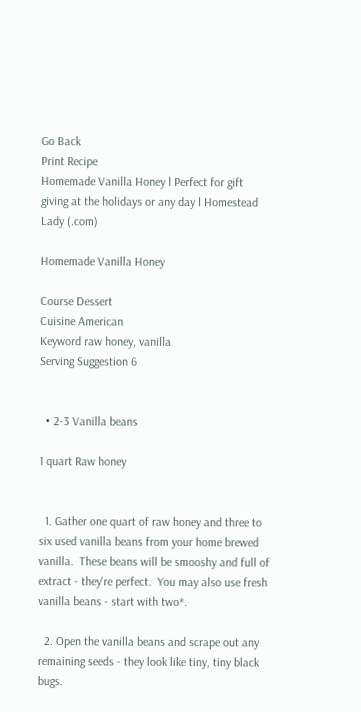Go Back
Print Recipe
Homemade Vanilla Honey l Perfect for gift giving at the holidays or any day l Homestead Lady (.com)

Homemade Vanilla Honey

Course Dessert
Cuisine American
Keyword raw honey, vanilla
Serving Suggestion 6


  • 2-3 Vanilla beans

1 quart Raw honey


  1. Gather one quart of raw honey and three to six used vanilla beans from your home brewed vanilla.  These beans will be smooshy and full of extract - they're perfect.  You may also use fresh vanilla beans - start with two*.

  2. Open the vanilla beans and scrape out any remaining seeds - they look like tiny, tiny black bugs.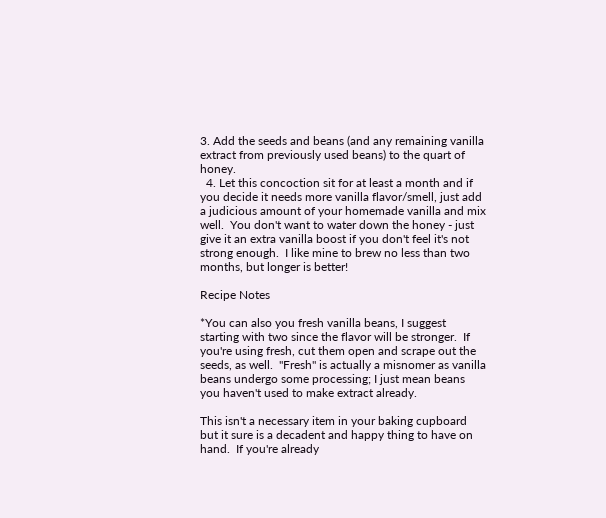3. Add the seeds and beans (and any remaining vanilla extract from previously used beans) to the quart of honey.
  4. Let this concoction sit for at least a month and if you decide it needs more vanilla flavor/smell, just add a judicious amount of your homemade vanilla and mix well.  You don't want to water down the honey - just give it an extra vanilla boost if you don't feel it's not strong enough.  I like mine to brew no less than two months, but longer is better!

Recipe Notes

*You can also you fresh vanilla beans, I suggest starting with two since the flavor will be stronger.  If you're using fresh, cut them open and scrape out the seeds, as well.  "Fresh" is actually a misnomer as vanilla beans undergo some processing; I just mean beans you haven't used to make extract already.

This isn't a necessary item in your baking cupboard but it sure is a decadent and happy thing to have on hand.  If you're already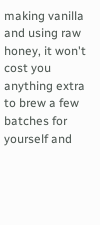making vanilla and using raw honey, it won't cost you anything extra to brew a few batches for yourself and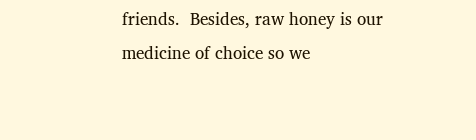friends.  Besides, raw honey is our medicine of choice so we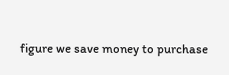figure we save money to purchase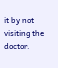it by not visiting the doctor.